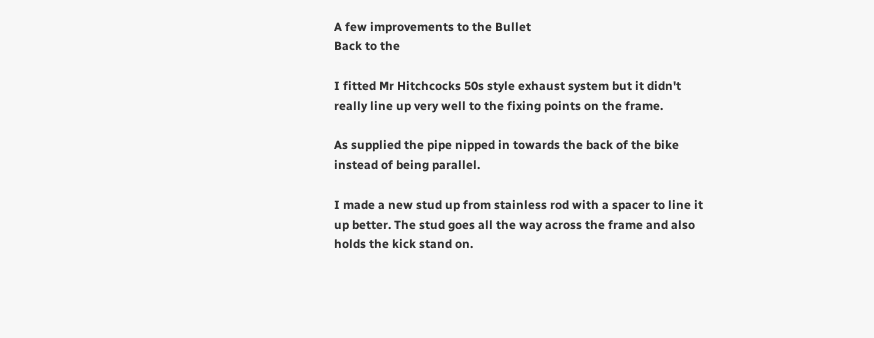A few improvements to the Bullet
Back to the

I fitted Mr Hitchcocks 50s style exhaust system but it didn't really line up very well to the fixing points on the frame.

As supplied the pipe nipped in towards the back of the bike instead of being parallel.

I made a new stud up from stainless rod with a spacer to line it up better. The stud goes all the way across the frame and also holds the kick stand on.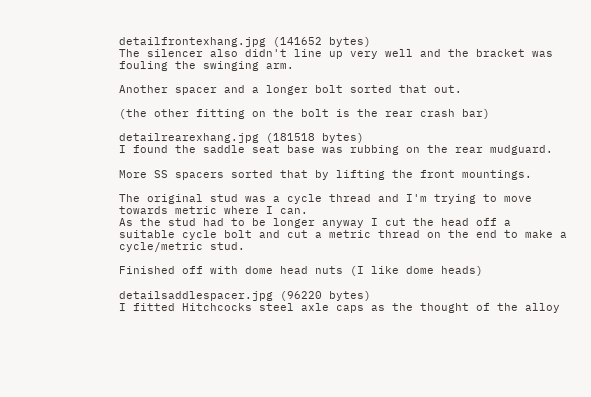detailfrontexhang.jpg (141652 bytes)
The silencer also didn't line up very well and the bracket was fouling the swinging arm.

Another spacer and a longer bolt sorted that out.

(the other fitting on the bolt is the rear crash bar)

detailrearexhang.jpg (181518 bytes)
I found the saddle seat base was rubbing on the rear mudguard.

More SS spacers sorted that by lifting the front mountings.

The original stud was a cycle thread and I'm trying to move towards metric where I can.
As the stud had to be longer anyway I cut the head off a suitable cycle bolt and cut a metric thread on the end to make a cycle/metric stud.

Finished off with dome head nuts (I like dome heads)

detailsaddlespacer.jpg (96220 bytes)
I fitted Hitchcocks steel axle caps as the thought of the alloy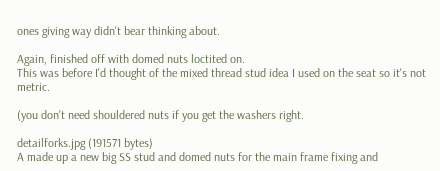ones giving way didn't bear thinking about.

Again, finished off with domed nuts loctited on.
This was before I'd thought of the mixed thread stud idea I used on the seat so it's not metric.

(you don't need shouldered nuts if you get the washers right.

detailforks.jpg (191571 bytes)
A made up a new big SS stud and domed nuts for the main frame fixing and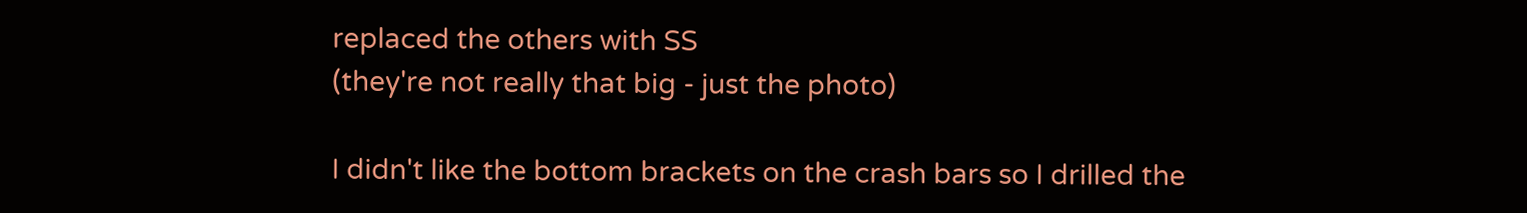replaced the others with SS
(they're not really that big - just the photo)

I didn't like the bottom brackets on the crash bars so I drilled the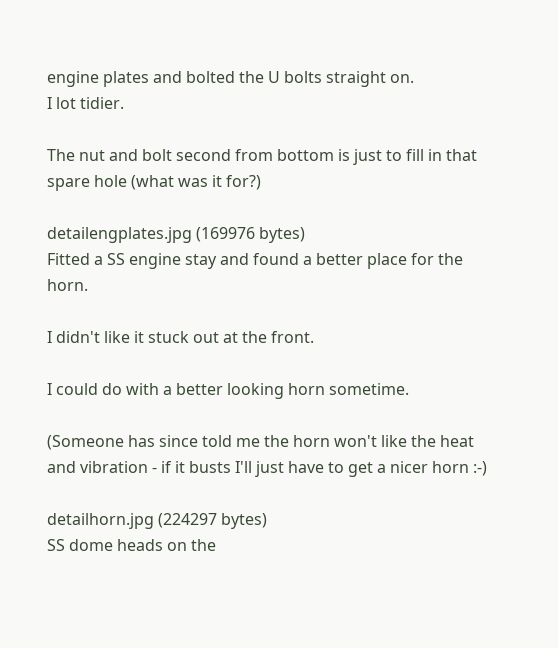engine plates and bolted the U bolts straight on.
I lot tidier.

The nut and bolt second from bottom is just to fill in that spare hole (what was it for?)

detailengplates.jpg (169976 bytes)
Fitted a SS engine stay and found a better place for the horn.

I didn't like it stuck out at the front.

I could do with a better looking horn sometime.

(Someone has since told me the horn won't like the heat and vibration - if it busts I'll just have to get a nicer horn :-)

detailhorn.jpg (224297 bytes)
SS dome heads on the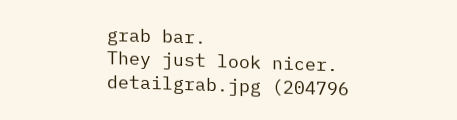grab bar.
They just look nicer.
detailgrab.jpg (204796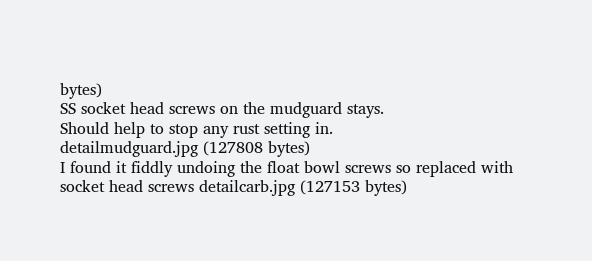bytes)
SS socket head screws on the mudguard stays.
Should help to stop any rust setting in.
detailmudguard.jpg (127808 bytes)
I found it fiddly undoing the float bowl screws so replaced with socket head screws detailcarb.jpg (127153 bytes)